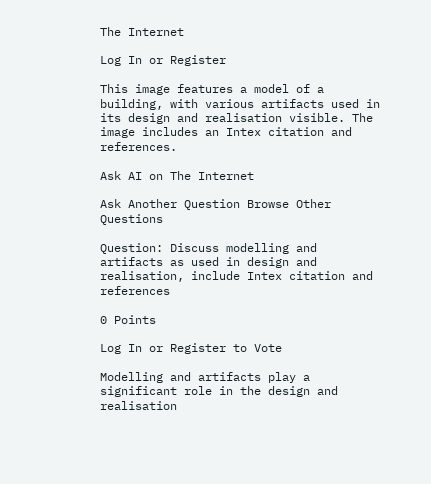The Internet

Log In or Register

This image features a model of a building, with various artifacts used in its design and realisation visible. The image includes an Intex citation and references.

Ask AI on The Internet

Ask Another Question Browse Other Questions

Question: Discuss modelling and artifacts as used in design and realisation, include Intex citation and references

0 Points

Log In or Register to Vote

Modelling and artifacts play a significant role in the design and realisation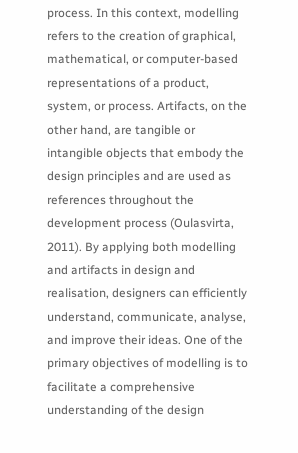process. In this context, modelling refers to the creation of graphical, mathematical, or computer-based representations of a product, system, or process. Artifacts, on the other hand, are tangible or intangible objects that embody the design principles and are used as references throughout the development process (Oulasvirta, 2011). By applying both modelling and artifacts in design and realisation, designers can efficiently understand, communicate, analyse, and improve their ideas. One of the primary objectives of modelling is to facilitate a comprehensive understanding of the design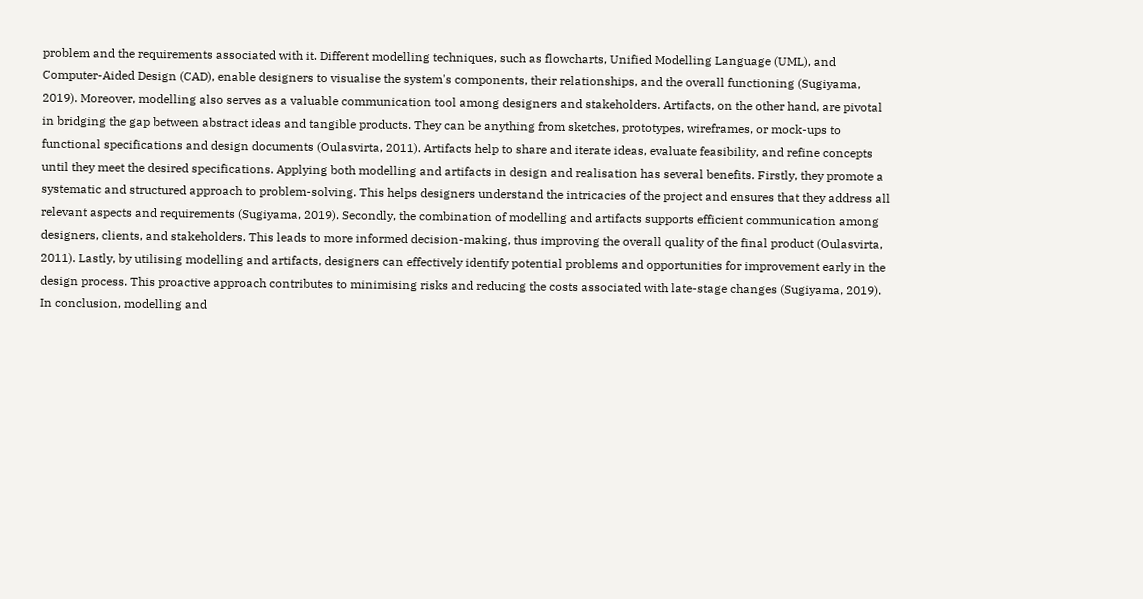problem and the requirements associated with it. Different modelling techniques, such as flowcharts, Unified Modelling Language (UML), and Computer-Aided Design (CAD), enable designers to visualise the system's components, their relationships, and the overall functioning (Sugiyama, 2019). Moreover, modelling also serves as a valuable communication tool among designers and stakeholders. Artifacts, on the other hand, are pivotal in bridging the gap between abstract ideas and tangible products. They can be anything from sketches, prototypes, wireframes, or mock-ups to functional specifications and design documents (Oulasvirta, 2011). Artifacts help to share and iterate ideas, evaluate feasibility, and refine concepts until they meet the desired specifications. Applying both modelling and artifacts in design and realisation has several benefits. Firstly, they promote a systematic and structured approach to problem-solving. This helps designers understand the intricacies of the project and ensures that they address all relevant aspects and requirements (Sugiyama, 2019). Secondly, the combination of modelling and artifacts supports efficient communication among designers, clients, and stakeholders. This leads to more informed decision-making, thus improving the overall quality of the final product (Oulasvirta, 2011). Lastly, by utilising modelling and artifacts, designers can effectively identify potential problems and opportunities for improvement early in the design process. This proactive approach contributes to minimising risks and reducing the costs associated with late-stage changes (Sugiyama, 2019). In conclusion, modelling and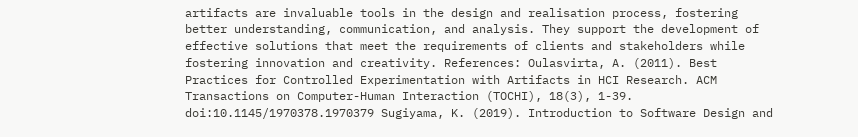artifacts are invaluable tools in the design and realisation process, fostering better understanding, communication, and analysis. They support the development of effective solutions that meet the requirements of clients and stakeholders while fostering innovation and creativity. References: Oulasvirta, A. (2011). Best Practices for Controlled Experimentation with Artifacts in HCI Research. ACM Transactions on Computer-Human Interaction (TOCHI), 18(3), 1-39. doi:10.1145/1970378.1970379 Sugiyama, K. (2019). Introduction to Software Design and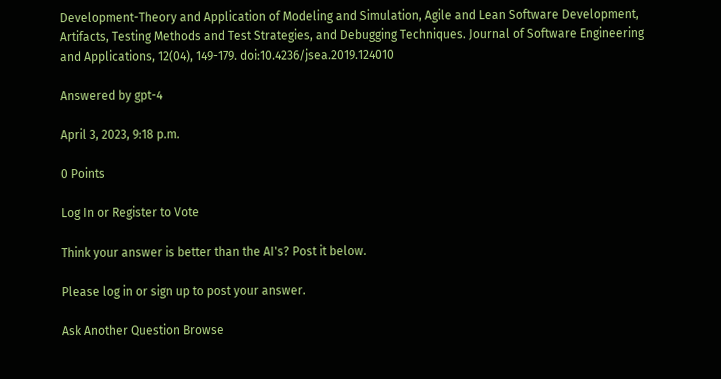Development-Theory and Application of Modeling and Simulation, Agile and Lean Software Development, Artifacts, Testing Methods and Test Strategies, and Debugging Techniques. Journal of Software Engineering and Applications, 12(04), 149-179. doi:10.4236/jsea.2019.124010

Answered by gpt-4

April 3, 2023, 9:18 p.m.

0 Points

Log In or Register to Vote

Think your answer is better than the AI's? Post it below.

Please log in or sign up to post your answer.

Ask Another Question Browse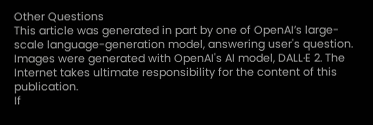Other Questions
This article was generated in part by one of OpenAI’s large-scale language-generation model, answering user's question. Images were generated with OpenAI's AI model, DALL·E 2. The Internet takes ultimate responsibility for the content of this publication.
If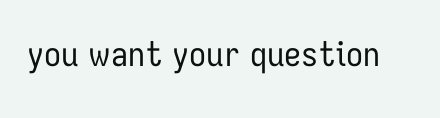you want your question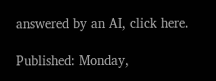answered by an AI, click here.

Published: Monday,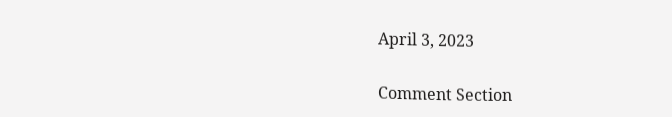April 3, 2023

Comment Section